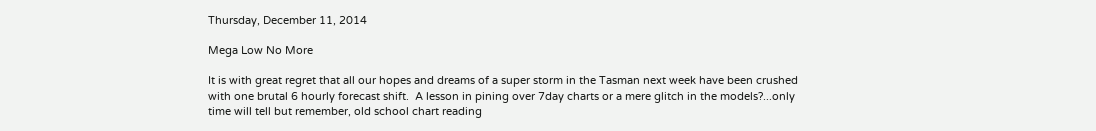Thursday, December 11, 2014

Mega Low No More

It is with great regret that all our hopes and dreams of a super storm in the Tasman next week have been crushed with one brutal 6 hourly forecast shift.  A lesson in pining over 7day charts or a mere glitch in the models?...only time will tell but remember, old school chart reading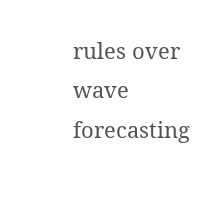rules over wave forecasting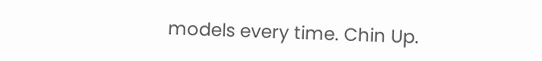models every time. Chin Up.